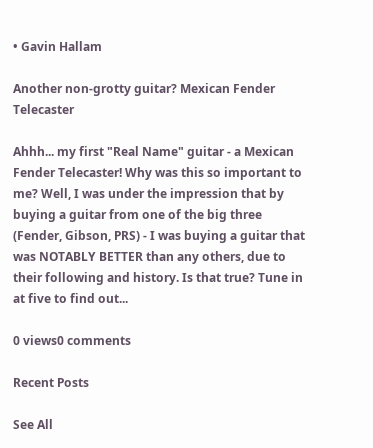• Gavin Hallam

Another non-grotty guitar? Mexican Fender Telecaster

Ahhh... my first "Real Name" guitar - a Mexican Fender Telecaster! Why was this so important to me? Well, I was under the impression that by buying a guitar from one of the big three (Fender, Gibson, PRS) - I was buying a guitar that was NOTABLY BETTER than any others, due to their following and history. Is that true? Tune in at five to find out...

0 views0 comments

Recent Posts

See All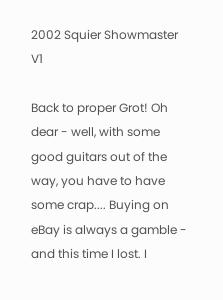2002 Squier Showmaster V1

Back to proper Grot! Oh dear - well, with some good guitars out of the way, you have to have some crap.... Buying on eBay is always a gamble - and this time I lost. I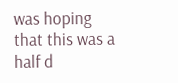was hoping that this was a half d